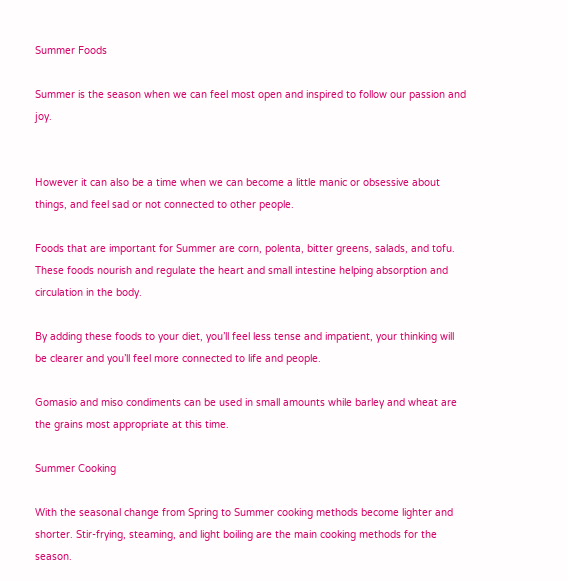Summer Foods

Summer is the season when we can feel most open and inspired to follow our passion and joy.


However it can also be a time when we can become a little manic or obsessive about things, and feel sad or not connected to other people.

Foods that are important for Summer are corn, polenta, bitter greens, salads, and tofu. These foods nourish and regulate the heart and small intestine helping absorption and circulation in the body.

By adding these foods to your diet, you’ll feel less tense and impatient, your thinking will be clearer and you’ll feel more connected to life and people.

Gomasio and miso condiments can be used in small amounts while barley and wheat are the grains most appropriate at this time.

Summer Cooking

With the seasonal change from Spring to Summer cooking methods become lighter and shorter. Stir-frying, steaming, and light boiling are the main cooking methods for the season.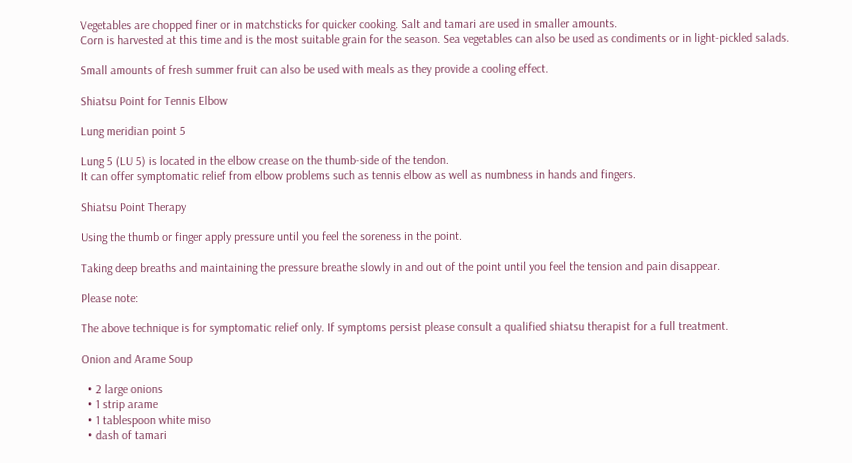Vegetables are chopped finer or in matchsticks for quicker cooking. Salt and tamari are used in smaller amounts.
Corn is harvested at this time and is the most suitable grain for the season. Sea vegetables can also be used as condiments or in light-pickled salads.

Small amounts of fresh summer fruit can also be used with meals as they provide a cooling effect.

Shiatsu Point for Tennis Elbow

Lung meridian point 5

Lung 5 (LU 5) is located in the elbow crease on the thumb-side of the tendon.
It can offer symptomatic relief from elbow problems such as tennis elbow as well as numbness in hands and fingers.

Shiatsu Point Therapy

Using the thumb or finger apply pressure until you feel the soreness in the point.

Taking deep breaths and maintaining the pressure breathe slowly in and out of the point until you feel the tension and pain disappear.

Please note:

The above technique is for symptomatic relief only. If symptoms persist please consult a qualified shiatsu therapist for a full treatment.

Onion and Arame Soup

  • 2 large onions
  • 1 strip arame
  • 1 tablespoon white miso
  • dash of tamari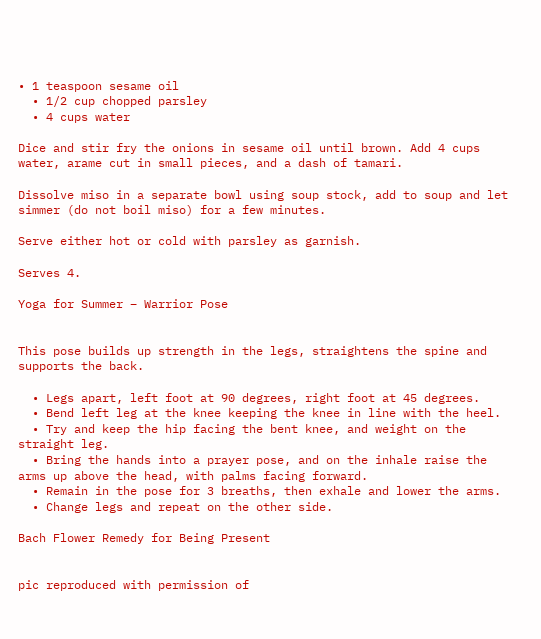• 1 teaspoon sesame oil
  • 1/2 cup chopped parsley
  • 4 cups water

Dice and stir fry the onions in sesame oil until brown. Add 4 cups water, arame cut in small pieces, and a dash of tamari.

Dissolve miso in a separate bowl using soup stock, add to soup and let simmer (do not boil miso) for a few minutes.

Serve either hot or cold with parsley as garnish.

Serves 4.

Yoga for Summer – Warrior Pose


This pose builds up strength in the legs, straightens the spine and supports the back.

  • Legs apart, left foot at 90 degrees, right foot at 45 degrees.
  • Bend left leg at the knee keeping the knee in line with the heel.
  • Try and keep the hip facing the bent knee, and weight on the straight leg.
  • Bring the hands into a prayer pose, and on the inhale raise the arms up above the head, with palms facing forward.
  • Remain in the pose for 3 breaths, then exhale and lower the arms.
  • Change legs and repeat on the other side.

Bach Flower Remedy for Being Present


pic reproduced with permission of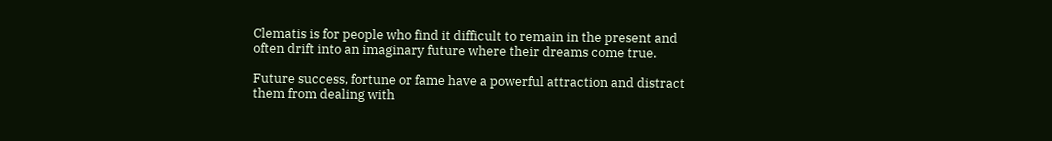Clematis is for people who find it difficult to remain in the present and often drift into an imaginary future where their dreams come true.

Future success, fortune or fame have a powerful attraction and distract them from dealing with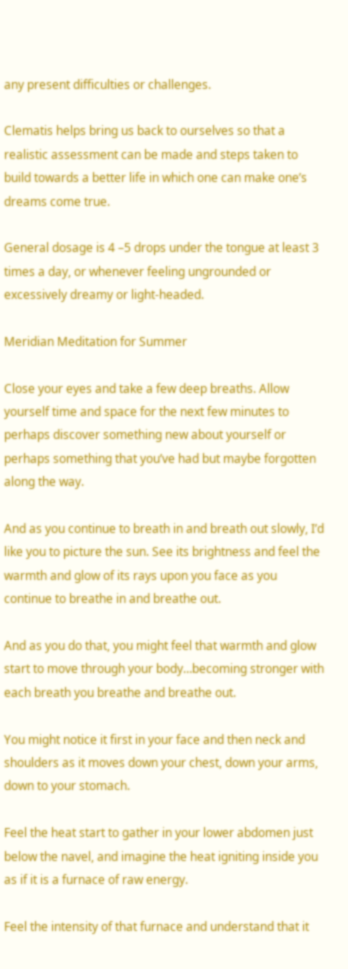any present difficulties or challenges.

Clematis helps bring us back to ourselves so that a realistic assessment can be made and steps taken to build towards a better life in which one can make one’s dreams come true.

General dosage is 4 –5 drops under the tongue at least 3 times a day, or whenever feeling ungrounded or excessively dreamy or light-headed.

Meridian Meditation for Summer

Close your eyes and take a few deep breaths. Allow yourself time and space for the next few minutes to perhaps discover something new about yourself or perhaps something that you’ve had but maybe forgotten along the way.

And as you continue to breath in and breath out slowly, I’d like you to picture the sun. See its brightness and feel the warmth and glow of its rays upon you face as you continue to breathe in and breathe out.

And as you do that, you might feel that warmth and glow start to move through your body…becoming stronger with each breath you breathe and breathe out.

You might notice it first in your face and then neck and shoulders as it moves down your chest, down your arms, down to your stomach.

Feel the heat start to gather in your lower abdomen just below the navel, and imagine the heat igniting inside you as if it is a furnace of raw energy.

Feel the intensity of that furnace and understand that it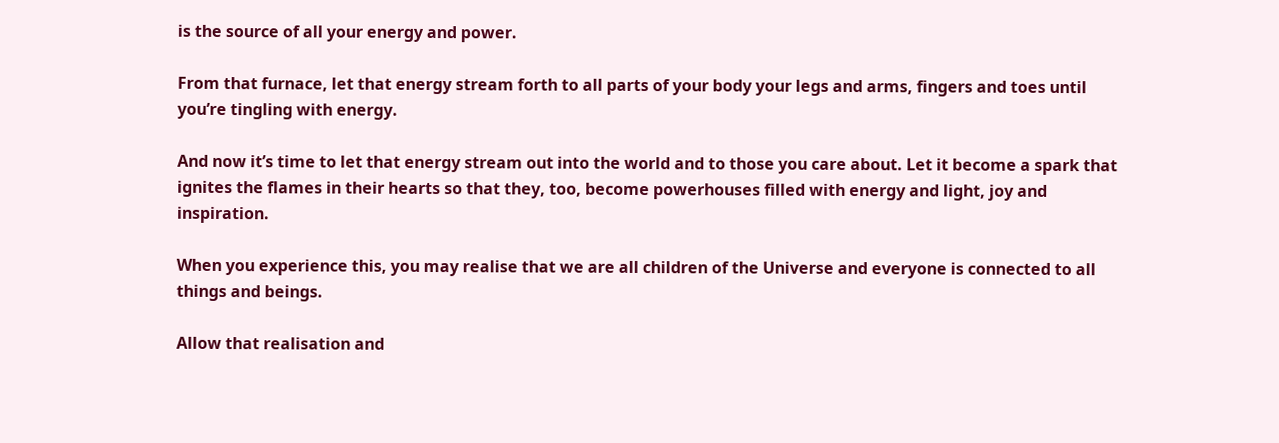is the source of all your energy and power.

From that furnace, let that energy stream forth to all parts of your body your legs and arms, fingers and toes until you’re tingling with energy.

And now it’s time to let that energy stream out into the world and to those you care about. Let it become a spark that ignites the flames in their hearts so that they, too, become powerhouses filled with energy and light, joy and inspiration.

When you experience this, you may realise that we are all children of the Universe and everyone is connected to all things and beings.

Allow that realisation and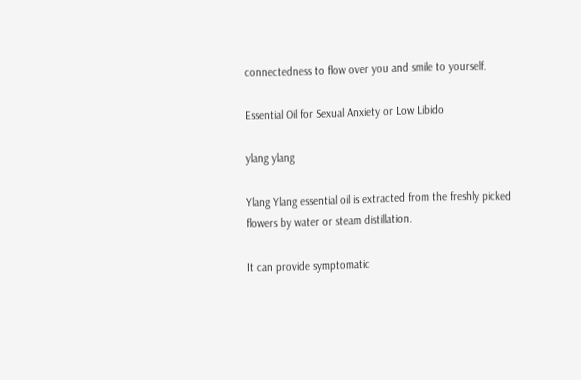connectedness to flow over you and smile to yourself.

Essential Oil for Sexual Anxiety or Low Libido

ylang ylang

Ylang Ylang essential oil is extracted from the freshly picked flowers by water or steam distillation.

It can provide symptomatic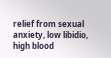relief from sexual anxiety, low libidio, high blood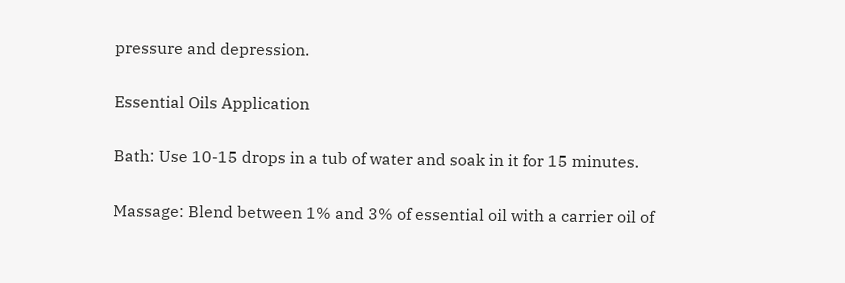pressure and depression.

Essential Oils Application

Bath: Use 10-15 drops in a tub of water and soak in it for 15 minutes.

Massage: Blend between 1% and 3% of essential oil with a carrier oil of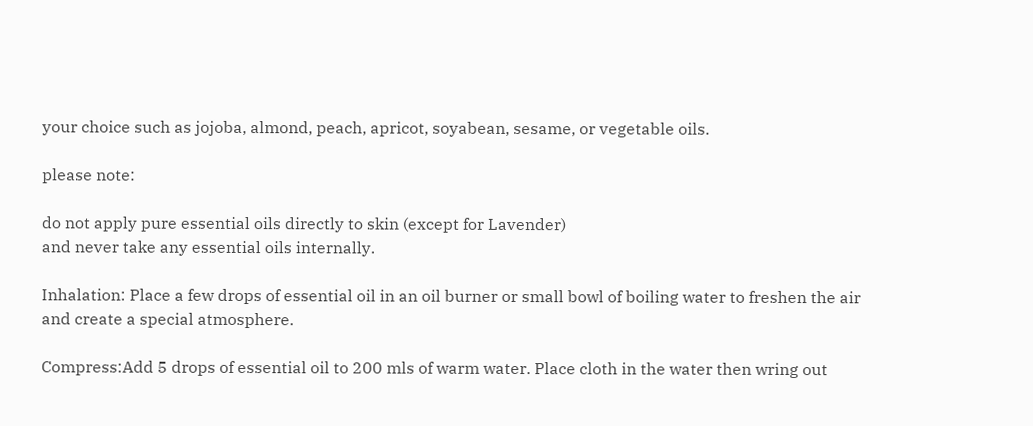your choice such as jojoba, almond, peach, apricot, soyabean, sesame, or vegetable oils.

please note:

do not apply pure essential oils directly to skin (except for Lavender)
and never take any essential oils internally.

Inhalation: Place a few drops of essential oil in an oil burner or small bowl of boiling water to freshen the air and create a special atmosphere.

Compress:Add 5 drops of essential oil to 200 mls of warm water. Place cloth in the water then wring out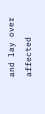and lay over affected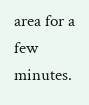area for a few minutes.